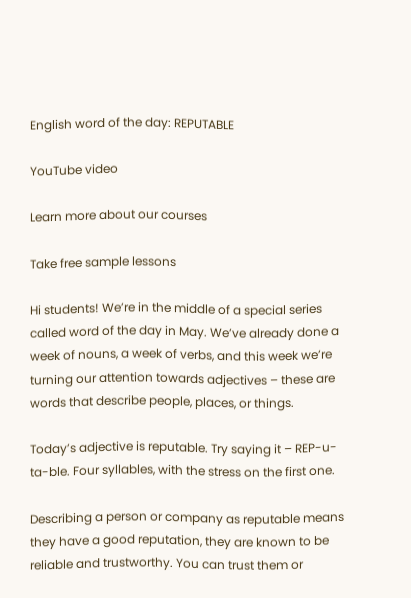English word of the day: REPUTABLE

YouTube video

Learn more about our courses

Take free sample lessons

Hi students! We’re in the middle of a special series called word of the day in May. We’ve already done a week of nouns, a week of verbs, and this week we’re turning our attention towards adjectives – these are words that describe people, places, or things.

Today’s adjective is reputable. Try saying it – REP-u-ta-ble. Four syllables, with the stress on the first one.

Describing a person or company as reputable means they have a good reputation, they are known to be reliable and trustworthy. You can trust them or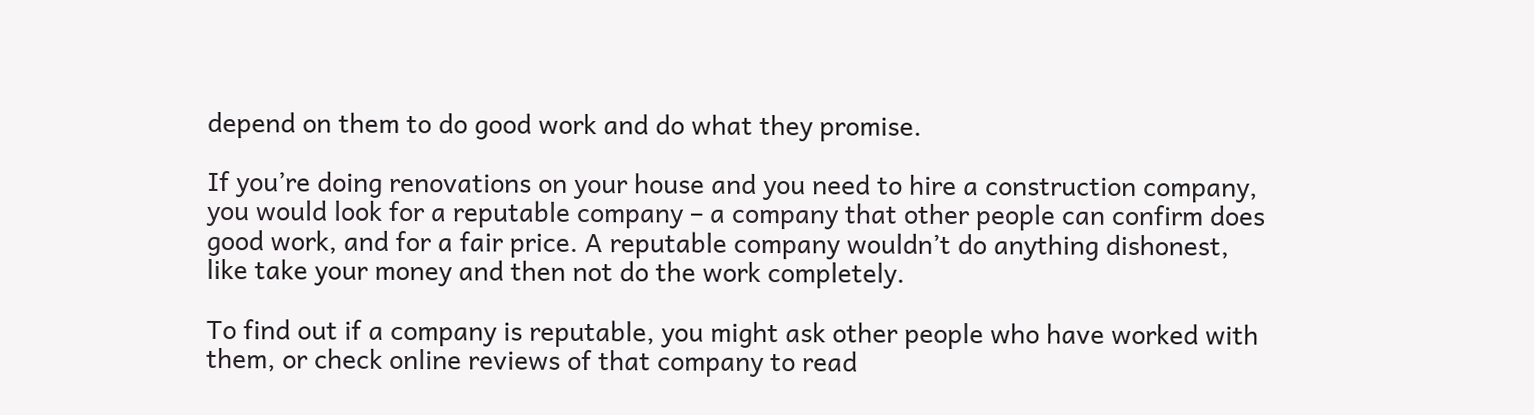depend on them to do good work and do what they promise.

If you’re doing renovations on your house and you need to hire a construction company, you would look for a reputable company – a company that other people can confirm does good work, and for a fair price. A reputable company wouldn’t do anything dishonest, like take your money and then not do the work completely.

To find out if a company is reputable, you might ask other people who have worked with them, or check online reviews of that company to read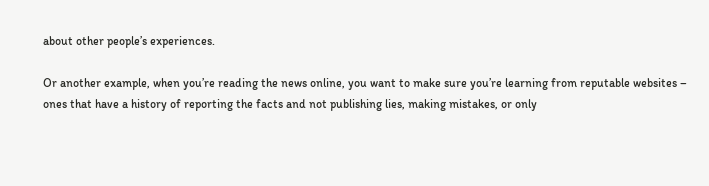about other people’s experiences.

Or another example, when you’re reading the news online, you want to make sure you’re learning from reputable websites – ones that have a history of reporting the facts and not publishing lies, making mistakes, or only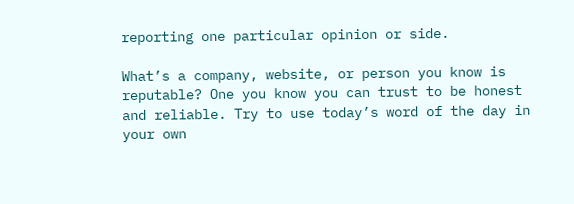reporting one particular opinion or side.

What’s a company, website, or person you know is reputable? One you know you can trust to be honest and reliable. Try to use today’s word of the day in your own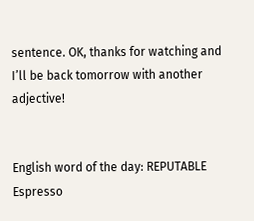sentence. OK, thanks for watching and I’ll be back tomorrow with another adjective!


English word of the day: REPUTABLE Espresso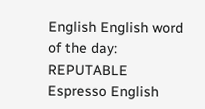English English word of the day: REPUTABLE Espresso English